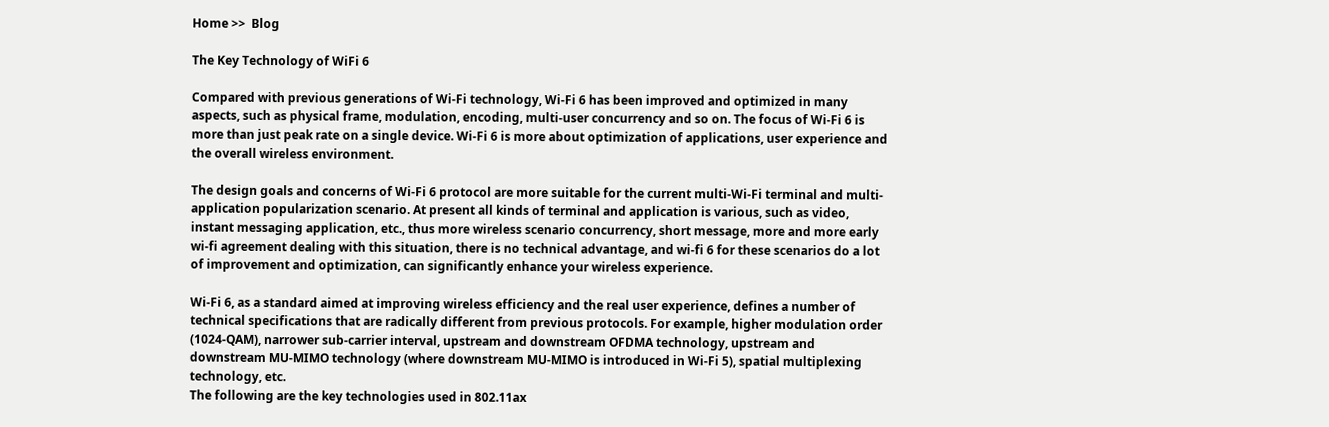Home >>  Blog

The Key Technology of WiFi 6

Compared with previous generations of Wi-Fi technology, Wi-Fi 6 has been improved and optimized in many aspects, such as physical frame, modulation, encoding, multi-user concurrency and so on. The focus of Wi-Fi 6 is more than just peak rate on a single device. Wi-Fi 6 is more about optimization of applications, user experience and the overall wireless environment.

The design goals and concerns of Wi-Fi 6 protocol are more suitable for the current multi-Wi-Fi terminal and multi-application popularization scenario. At present all kinds of terminal and application is various, such as video, instant messaging application, etc., thus more wireless scenario concurrency, short message, more and more early wi-fi agreement dealing with this situation, there is no technical advantage, and wi-fi 6 for these scenarios do a lot of improvement and optimization, can significantly enhance your wireless experience.

Wi-Fi 6, as a standard aimed at improving wireless efficiency and the real user experience, defines a number of technical specifications that are radically different from previous protocols. For example, higher modulation order (1024-QAM), narrower sub-carrier interval, upstream and downstream OFDMA technology, upstream and downstream MU-MIMO technology (where downstream MU-MIMO is introduced in Wi-Fi 5), spatial multiplexing technology, etc.
The following are the key technologies used in 802.11ax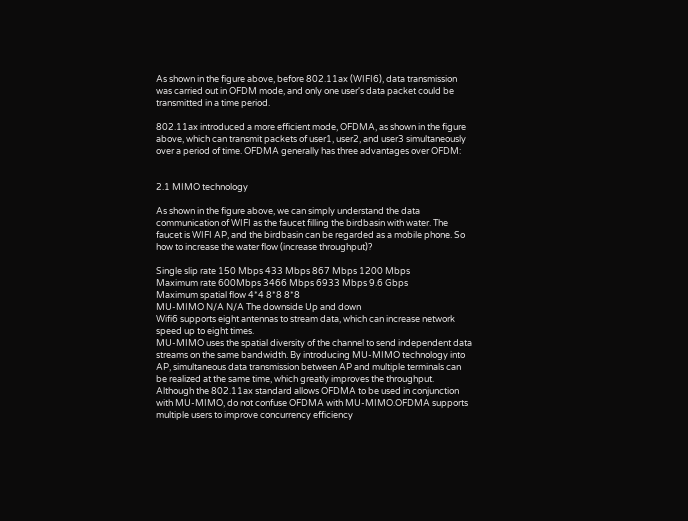As shown in the figure above, before 802.11ax (WIFI6), data transmission was carried out in OFDM mode, and only one user's data packet could be transmitted in a time period.

802.11ax introduced a more efficient mode, OFDMA, as shown in the figure above, which can transmit packets of user1, user2, and user3 simultaneously over a period of time. OFDMA generally has three advantages over OFDM:


2.1 MIMO technology

As shown in the figure above, we can simply understand the data communication of WIFI as the faucet filling the birdbasin with water. The faucet is WIFI AP, and the birdbasin can be regarded as a mobile phone. So how to increase the water flow (increase throughput)?

Single slip rate 150 Mbps 433 Mbps 867 Mbps 1200 Mbps
Maximum rate 600Mbps 3466 Mbps 6933 Mbps 9.6 Gbps
Maximum spatial flow 4*4 8*8 8*8
MU-MIMO N/A N/A The downside Up and down
Wifi6 supports eight antennas to stream data, which can increase network speed up to eight times.
MU-MIMO uses the spatial diversity of the channel to send independent data streams on the same bandwidth. By introducing MU-MIMO technology into AP, simultaneous data transmission between AP and multiple terminals can be realized at the same time, which greatly improves the throughput.
Although the 802.11ax standard allows OFDMA to be used in conjunction with MU-MIMO, do not confuse OFDMA with MU-MIMO.OFDMA supports multiple users to improve concurrency efficiency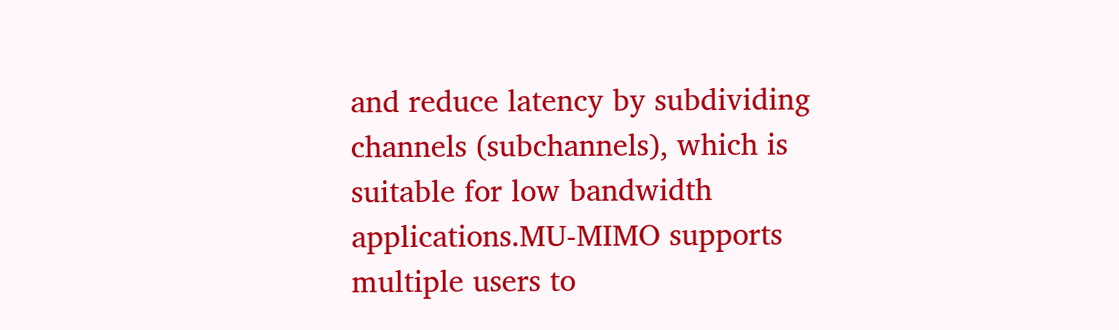and reduce latency by subdividing channels (subchannels), which is suitable for low bandwidth applications.MU-MIMO supports multiple users to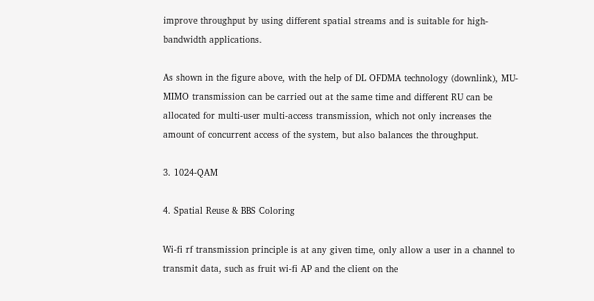improve throughput by using different spatial streams and is suitable for high-bandwidth applications.

As shown in the figure above, with the help of DL OFDMA technology (downlink), MU-MIMO transmission can be carried out at the same time and different RU can be allocated for multi-user multi-access transmission, which not only increases the amount of concurrent access of the system, but also balances the throughput.

3. 1024-QAM

4. Spatial Reuse & BBS Coloring

Wi-fi rf transmission principle is at any given time, only allow a user in a channel to transmit data, such as fruit wi-fi AP and the client on the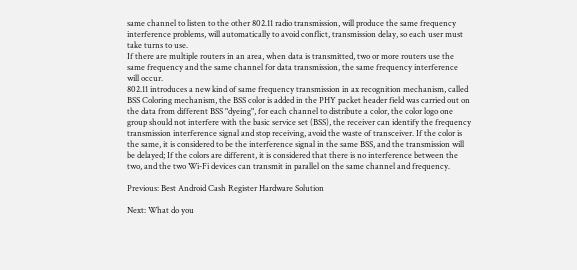same channel to listen to the other 802.11 radio transmission, will produce the same frequency interference problems, will automatically to avoid conflict, transmission delay, so each user must take turns to use.
If there are multiple routers in an area, when data is transmitted, two or more routers use the same frequency and the same channel for data transmission, the same frequency interference will occur.
802.11 introduces a new kind of same frequency transmission in ax recognition mechanism, called BSS Coloring mechanism, the BSS color is added in the PHY packet header field was carried out on the data from different BSS "dyeing", for each channel to distribute a color, the color logo one group should not interfere with the basic service set (BSS), the receiver can identify the frequency transmission interference signal and stop receiving, avoid the waste of transceiver. If the color is the same, it is considered to be the interference signal in the same BSS, and the transmission will be delayed; If the colors are different, it is considered that there is no interference between the two, and the two Wi-Fi devices can transmit in parallel on the same channel and frequency.

Previous: Best Android Cash Register Hardware Solution

Next: What do you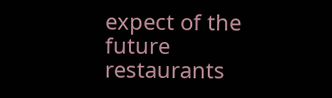expect of the future restaurants